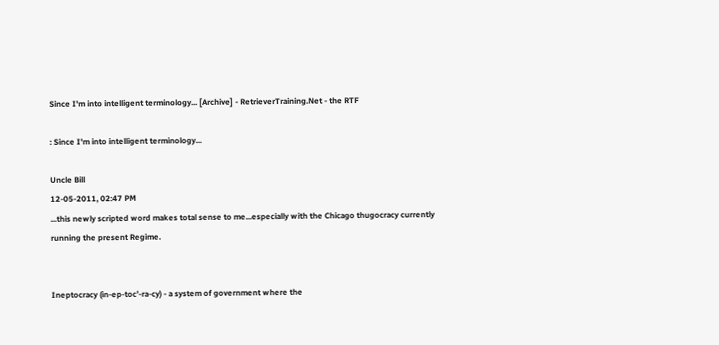Since I'm into intelligent terminology... [Archive] - RetrieverTraining.Net - the RTF

: Since I'm into intelligent terminology...

Uncle Bill
12-05-2011, 02:47 PM
...this newly scripted word makes total sense to me...especially with the Chicago thugocracy currently running the present Regime.


Ineptocracy (in-ep-toc’-ra-cy) - a system of government where the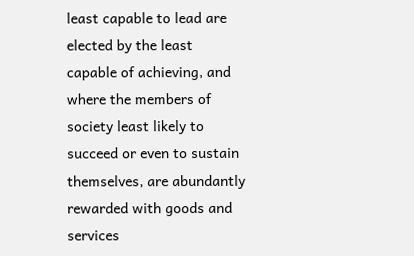least capable to lead are elected by the least capable of achieving, and where the members of society least likely to succeed or even to sustain themselves, are abundantly rewarded with goods and services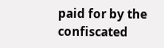paid for by the confiscated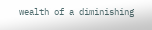wealth of a diminishing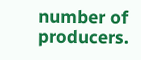number of producers.